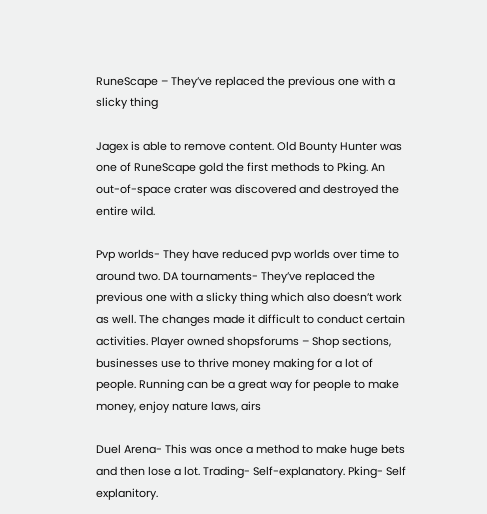RuneScape – They’ve replaced the previous one with a slicky thing

Jagex is able to remove content. Old Bounty Hunter was one of RuneScape gold the first methods to Pking. An out-of-space crater was discovered and destroyed the entire wild.

Pvp worlds- They have reduced pvp worlds over time to around two. DA tournaments- They’ve replaced the previous one with a slicky thing which also doesn’t work as well. The changes made it difficult to conduct certain activities. Player owned shopsforums – Shop sections, businesses use to thrive money making for a lot of people. Running can be a great way for people to make money, enjoy nature laws, airs

Duel Arena- This was once a method to make huge bets and then lose a lot. Trading- Self-explanatory. Pking- Self explanitory.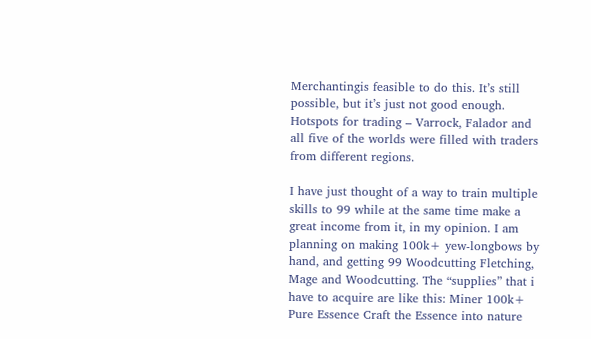Merchantingis feasible to do this. It’s still possible, but it’s just not good enough. Hotspots for trading – Varrock, Falador and all five of the worlds were filled with traders from different regions.

I have just thought of a way to train multiple skills to 99 while at the same time make a great income from it, in my opinion. I am planning on making 100k+ yew-longbows by hand, and getting 99 Woodcutting Fletching, Mage and Woodcutting. The “supplies” that i have to acquire are like this: Miner 100k+ Pure Essence Craft the Essence into nature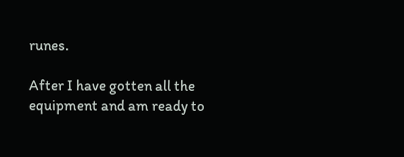runes.

After I have gotten all the equipment and am ready to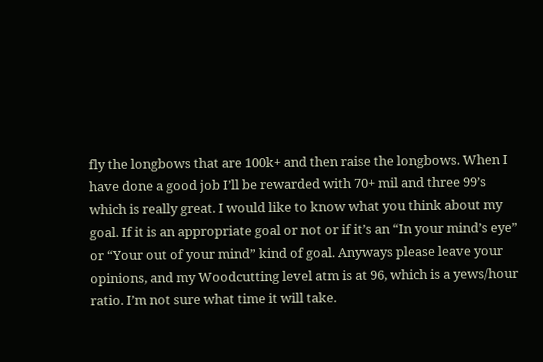fly the longbows that are 100k+ and then raise the longbows. When I have done a good job I’ll be rewarded with 70+ mil and three 99’s which is really great. I would like to know what you think about my goal. If it is an appropriate goal or not or if it’s an “In your mind’s eye” or “Your out of your mind” kind of goal. Anyways please leave your opinions, and my Woodcutting level atm is at 96, which is a yews/hour ratio. I’m not sure what time it will take.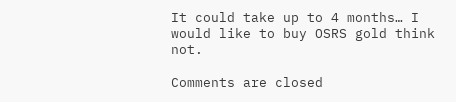It could take up to 4 months… I would like to buy OSRS gold think not.

Comments are closed